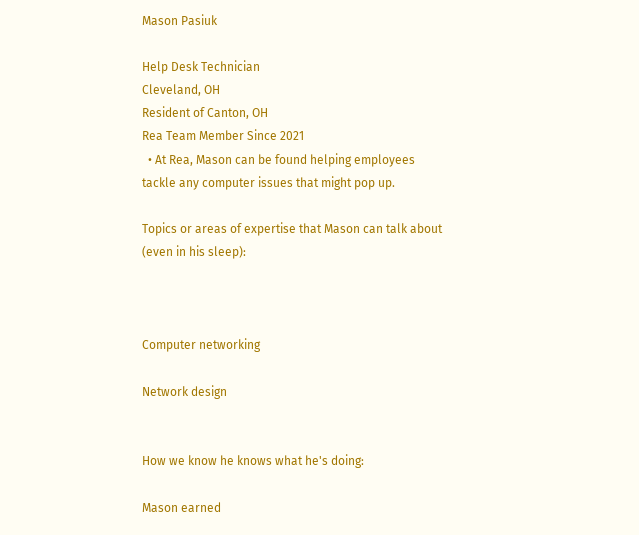Mason Pasiuk

Help Desk Technician
Cleveland, OH
Resident of Canton, OH
Rea Team Member Since 2021
  • At Rea, Mason can be found helping employees tackle any computer issues that might pop up.

Topics or areas of expertise that Mason can talk about (even in his sleep):



Computer networking

Network design


How we know he knows what he's doing:

Mason earned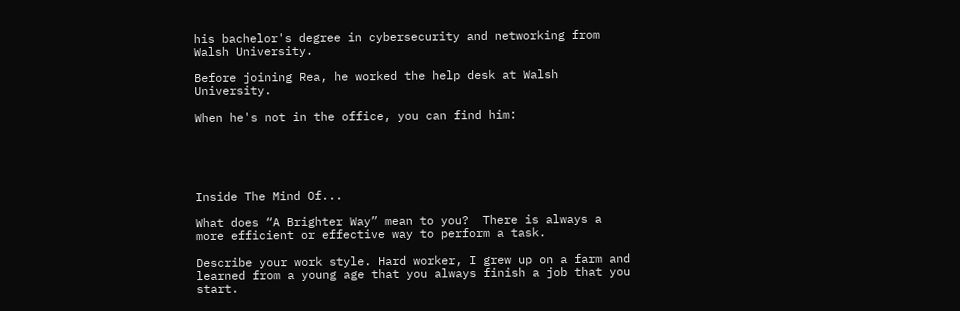his bachelor's degree in cybersecurity and networking from Walsh University.

Before joining Rea, he worked the help desk at Walsh University.

When he's not in the office, you can find him:





Inside The Mind Of...

What does “A Brighter Way” mean to you?  There is always a more efficient or effective way to perform a task.

Describe your work style. Hard worker, I grew up on a farm and learned from a young age that you always finish a job that you start.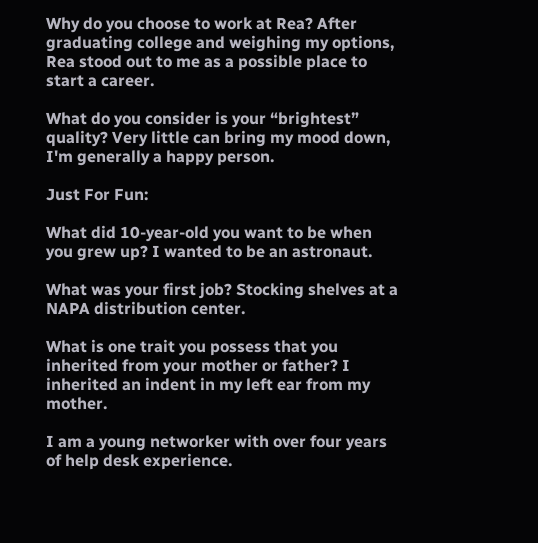Why do you choose to work at Rea? After graduating college and weighing my options, Rea stood out to me as a possible place to start a career.

What do you consider is your “brightest” quality? Very little can bring my mood down, I'm generally a happy person.

Just For Fun:

What did 10-year-old you want to be when you grew up? I wanted to be an astronaut.

What was your first job? Stocking shelves at a NAPA distribution center.

What is one trait you possess that you inherited from your mother or father? I inherited an indent in my left ear from my mother.

I am a young networker with over four years of help desk experience.